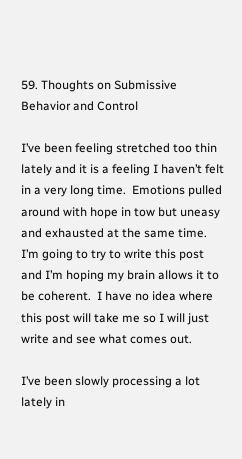59. Thoughts on Submissive Behavior and Control

I’ve been feeling stretched too thin lately and it is a feeling I haven’t felt in a very long time.  Emotions pulled around with hope in tow but uneasy and exhausted at the same time.  I’m going to try to write this post and I’m hoping my brain allows it to be coherent.  I have no idea where this post will take me so I will just write and see what comes out.

I’ve been slowly processing a lot lately in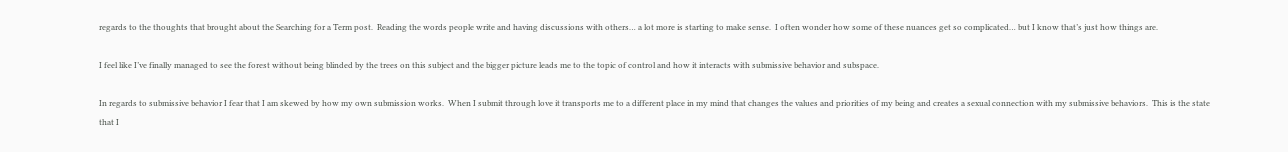regards to the thoughts that brought about the Searching for a Term post.  Reading the words people write and having discussions with others… a lot more is starting to make sense.  I often wonder how some of these nuances get so complicated… but I know that’s just how things are.

I feel like I’ve finally managed to see the forest without being blinded by the trees on this subject and the bigger picture leads me to the topic of control and how it interacts with submissive behavior and subspace.

In regards to submissive behavior I fear that I am skewed by how my own submission works.  When I submit through love it transports me to a different place in my mind that changes the values and priorities of my being and creates a sexual connection with my submissive behaviors.  This is the state that I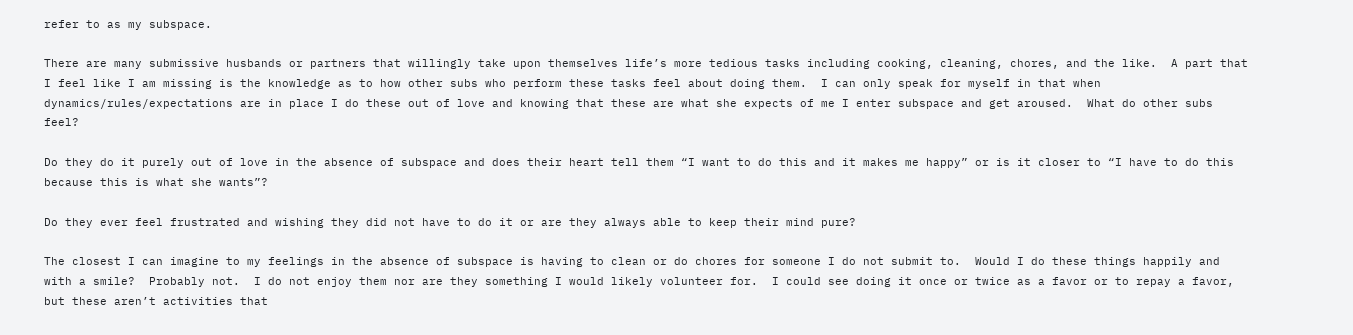refer to as my subspace.

There are many submissive husbands or partners that willingly take upon themselves life’s more tedious tasks including cooking, cleaning, chores, and the like.  A part that I feel like I am missing is the knowledge as to how other subs who perform these tasks feel about doing them.  I can only speak for myself in that when dynamics/rules/expectations are in place I do these out of love and knowing that these are what she expects of me I enter subspace and get aroused.  What do other subs feel?

Do they do it purely out of love in the absence of subspace and does their heart tell them “I want to do this and it makes me happy” or is it closer to “I have to do this because this is what she wants”?

Do they ever feel frustrated and wishing they did not have to do it or are they always able to keep their mind pure?

The closest I can imagine to my feelings in the absence of subspace is having to clean or do chores for someone I do not submit to.  Would I do these things happily and with a smile?  Probably not.  I do not enjoy them nor are they something I would likely volunteer for.  I could see doing it once or twice as a favor or to repay a favor, but these aren’t activities that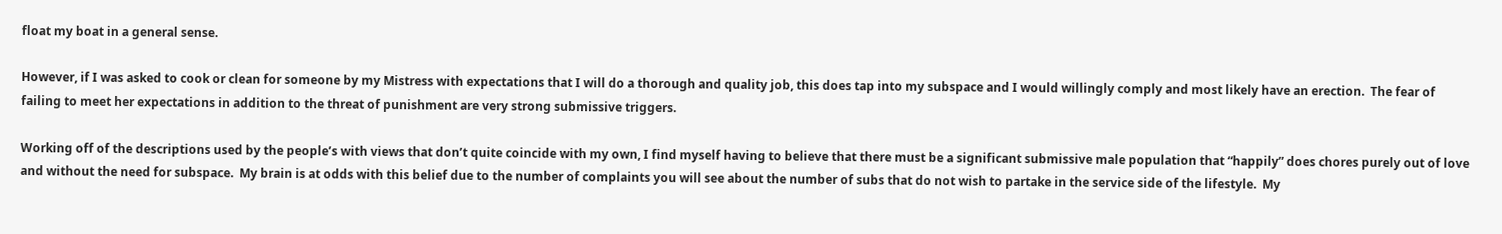float my boat in a general sense.

However, if I was asked to cook or clean for someone by my Mistress with expectations that I will do a thorough and quality job, this does tap into my subspace and I would willingly comply and most likely have an erection.  The fear of failing to meet her expectations in addition to the threat of punishment are very strong submissive triggers.

Working off of the descriptions used by the people’s with views that don’t quite coincide with my own, I find myself having to believe that there must be a significant submissive male population that “happily” does chores purely out of love and without the need for subspace.  My brain is at odds with this belief due to the number of complaints you will see about the number of subs that do not wish to partake in the service side of the lifestyle.  My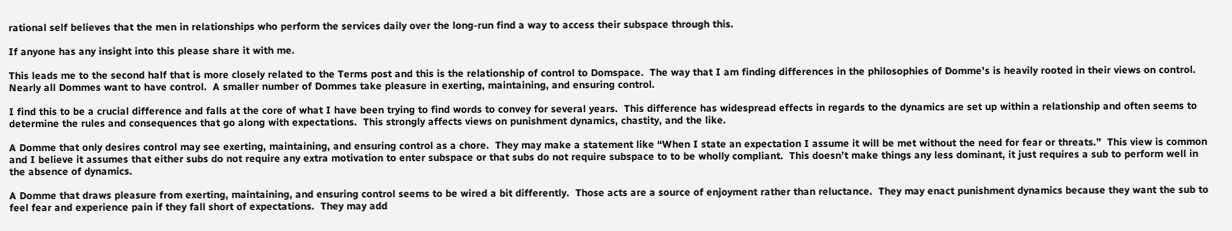rational self believes that the men in relationships who perform the services daily over the long-run find a way to access their subspace through this.

If anyone has any insight into this please share it with me.

This leads me to the second half that is more closely related to the Terms post and this is the relationship of control to Domspace.  The way that I am finding differences in the philosophies of Domme’s is heavily rooted in their views on control.  Nearly all Dommes want to have control.  A smaller number of Dommes take pleasure in exerting, maintaining, and ensuring control.

I find this to be a crucial difference and falls at the core of what I have been trying to find words to convey for several years.  This difference has widespread effects in regards to the dynamics are set up within a relationship and often seems to determine the rules and consequences that go along with expectations.  This strongly affects views on punishment dynamics, chastity, and the like.

A Domme that only desires control may see exerting, maintaining, and ensuring control as a chore.  They may make a statement like “When I state an expectation I assume it will be met without the need for fear or threats.”  This view is common and I believe it assumes that either subs do not require any extra motivation to enter subspace or that subs do not require subspace to to be wholly compliant.  This doesn’t make things any less dominant, it just requires a sub to perform well in the absence of dynamics.

A Domme that draws pleasure from exerting, maintaining, and ensuring control seems to be wired a bit differently.  Those acts are a source of enjoyment rather than reluctance.  They may enact punishment dynamics because they want the sub to feel fear and experience pain if they fall short of expectations.  They may add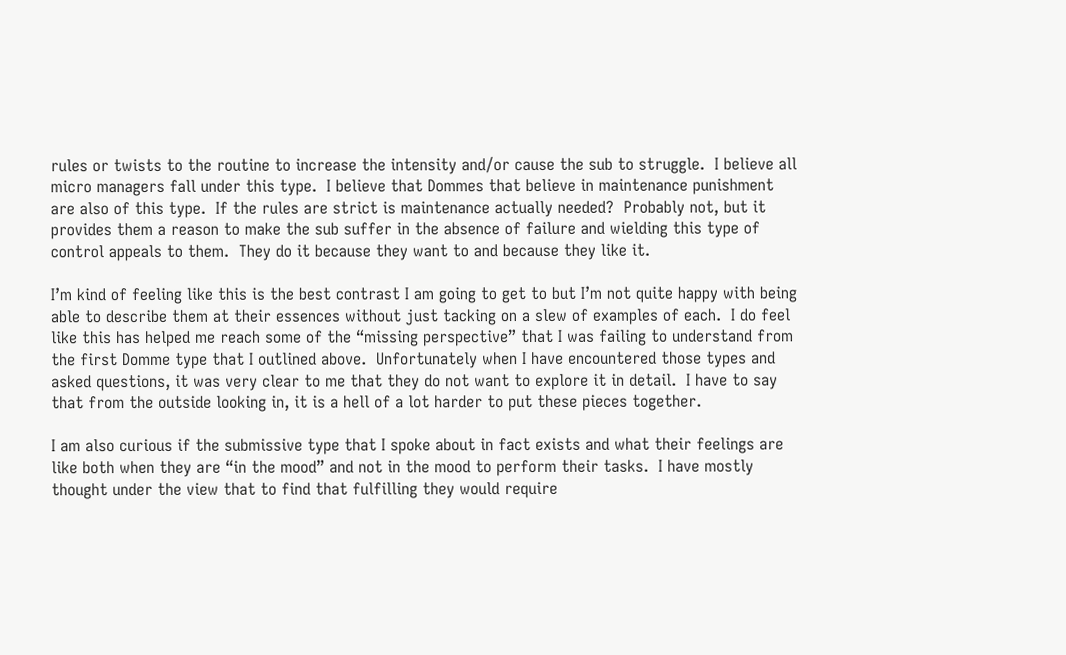rules or twists to the routine to increase the intensity and/or cause the sub to struggle.  I believe all micro managers fall under this type.  I believe that Dommes that believe in maintenance punishment are also of this type.  If the rules are strict is maintenance actually needed?  Probably not, but it provides them a reason to make the sub suffer in the absence of failure and wielding this type of control appeals to them.  They do it because they want to and because they like it.

I’m kind of feeling like this is the best contrast I am going to get to but I’m not quite happy with being able to describe them at their essences without just tacking on a slew of examples of each.  I do feel like this has helped me reach some of the “missing perspective” that I was failing to understand from the first Domme type that I outlined above.  Unfortunately when I have encountered those types and asked questions, it was very clear to me that they do not want to explore it in detail.  I have to say that from the outside looking in, it is a hell of a lot harder to put these pieces together.

I am also curious if the submissive type that I spoke about in fact exists and what their feelings are like both when they are “in the mood” and not in the mood to perform their tasks.  I have mostly thought under the view that to find that fulfilling they would require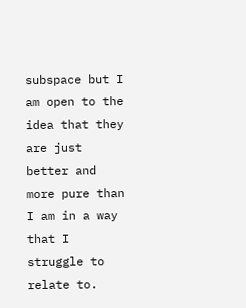subspace but I am open to the idea that they are just better and more pure than I am in a way that I struggle to relate to.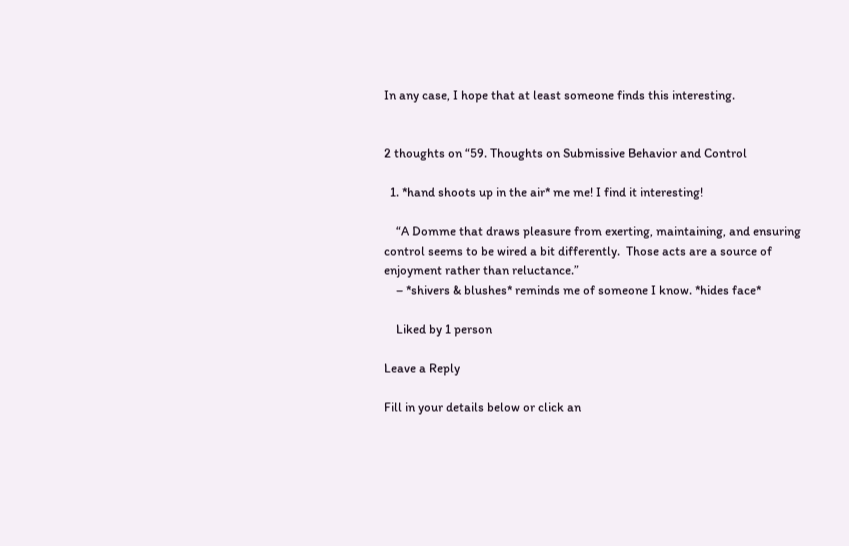In any case, I hope that at least someone finds this interesting.


2 thoughts on “59. Thoughts on Submissive Behavior and Control

  1. *hand shoots up in the air* me me! I find it interesting!

    “A Domme that draws pleasure from exerting, maintaining, and ensuring control seems to be wired a bit differently.  Those acts are a source of enjoyment rather than reluctance.”
    – *shivers & blushes* reminds me of someone I know. *hides face*

    Liked by 1 person

Leave a Reply

Fill in your details below or click an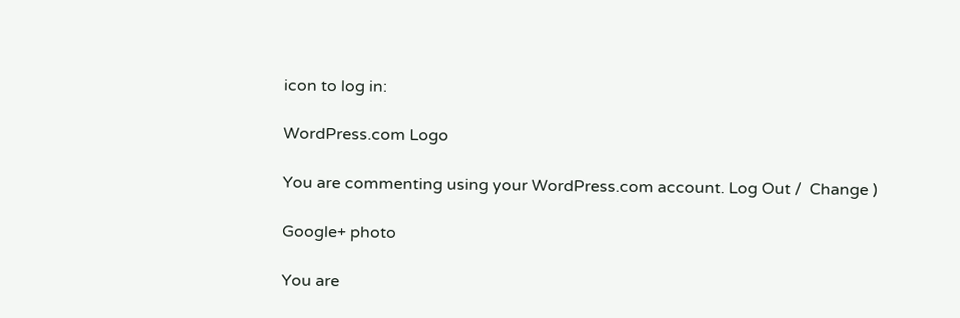icon to log in:

WordPress.com Logo

You are commenting using your WordPress.com account. Log Out /  Change )

Google+ photo

You are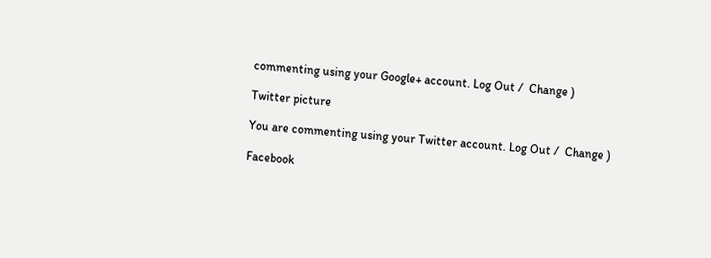commenting using your Google+ account. Log Out /  Change )

Twitter picture

You are commenting using your Twitter account. Log Out /  Change )

Facebook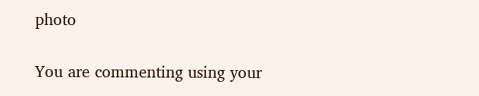photo

You are commenting using your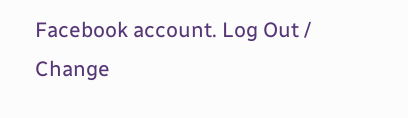Facebook account. Log Out /  Change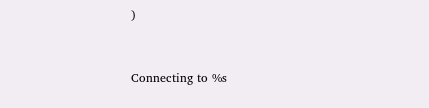)


Connecting to %s